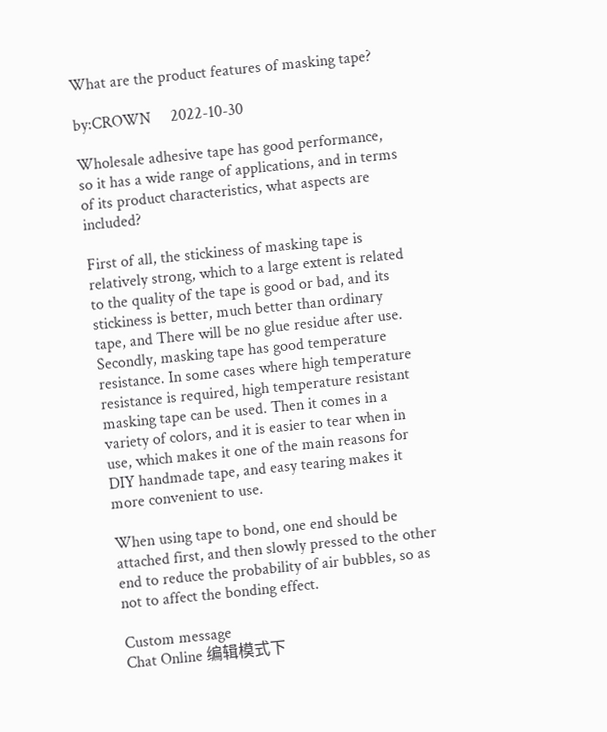What are the product features of masking tape?

by:CROWN     2022-10-30

Wholesale adhesive tape has good performance, so it has a wide range of applications, and in terms of its product characteristics, what aspects are included?

First of all, the stickiness of masking tape is relatively strong, which to a large extent is related to the quality of the tape is good or bad, and its stickiness is better, much better than ordinary tape, and There will be no glue residue after use. Secondly, masking tape has good temperature resistance. In some cases where high temperature resistance is required, high temperature resistant masking tape can be used. Then it comes in a variety of colors, and it is easier to tear when in use, which makes it one of the main reasons for DIY handmade tape, and easy tearing makes it more convenient to use.

When using tape to bond, one end should be attached first, and then slowly pressed to the other end to reduce the probability of air bubbles, so as not to affect the bonding effect.

Custom message
Chat Online 编辑模式下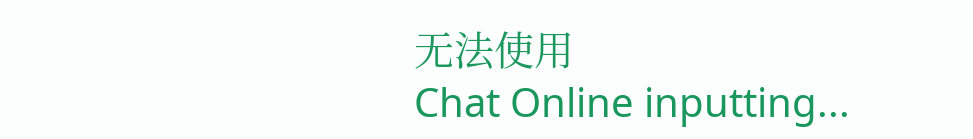无法使用
Chat Online inputting...